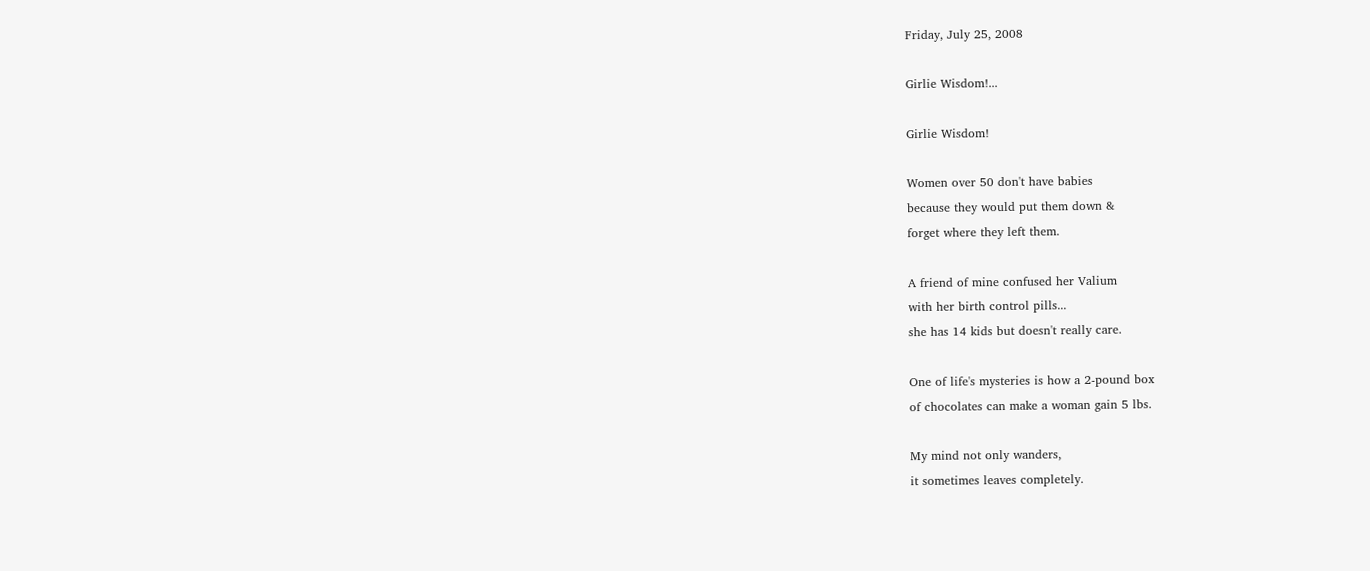Friday, July 25, 2008

Girlie Wisdom!...

Girlie Wisdom!

Women over 50 don't have babies
because they would put them down &
forget where they left them.

A friend of mine confused her Valium
with her birth control pills...
she has 14 kids but doesn't really care.

One of life's mysteries is how a 2-pound box
of chocolates can make a woman gain 5 lbs.

My mind not only wanders,
it sometimes leaves completely.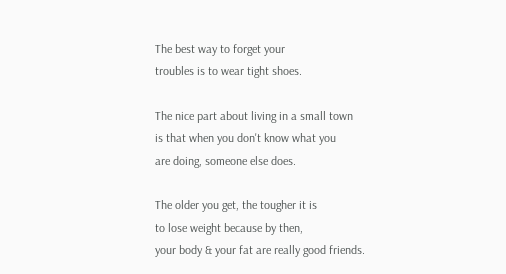The best way to forget your
troubles is to wear tight shoes.

The nice part about living in a small town
is that when you don't know what you
are doing, someone else does.

The older you get, the tougher it is
to lose weight because by then,
your body & your fat are really good friends.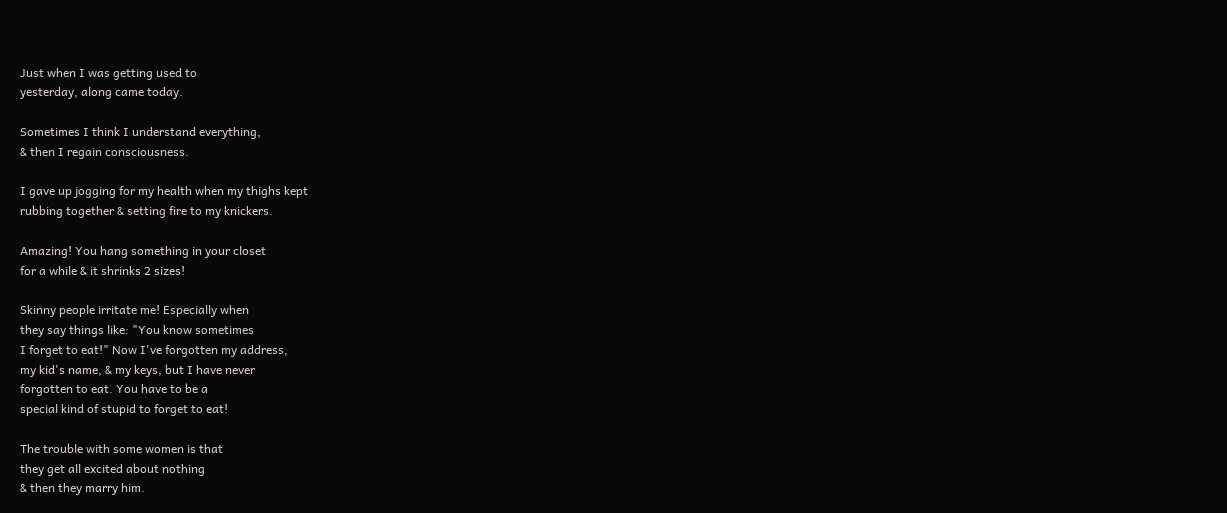Just when I was getting used to
yesterday, along came today.

Sometimes I think I understand everything,
& then I regain consciousness.

I gave up jogging for my health when my thighs kept
rubbing together & setting fire to my knickers.

Amazing! You hang something in your closet
for a while & it shrinks 2 sizes!

Skinny people irritate me! Especially when
they say things like: "You know sometimes
I forget to eat!" Now I've forgotten my address,
my kid's name, & my keys, but I have never
forgotten to eat. You have to be a
special kind of stupid to forget to eat!

The trouble with some women is that
they get all excited about nothing
& then they marry him.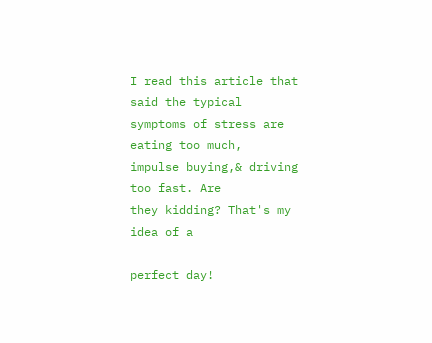I read this article that said the typical
symptoms of stress are eating too much,
impulse buying,& driving too fast. Are
they kidding? That's my idea of a

perfect day!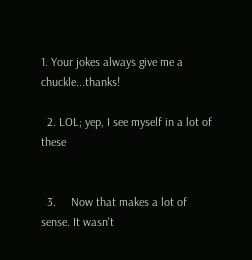1. Your jokes always give me a chuckle...thanks!

  2. LOL; yep, I see myself in a lot of these


  3.     Now that makes a lot of sense. It wasn't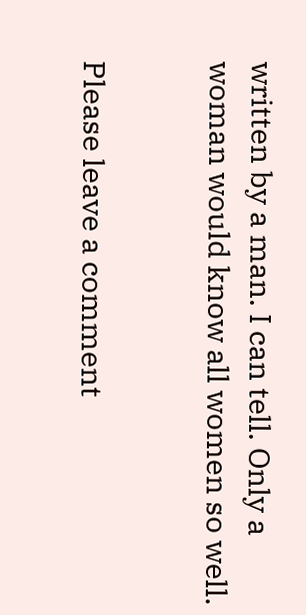written by a man. I can tell. Only a woman would know all women so well.


Please leave a comment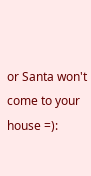or Santa won't come to your house =):